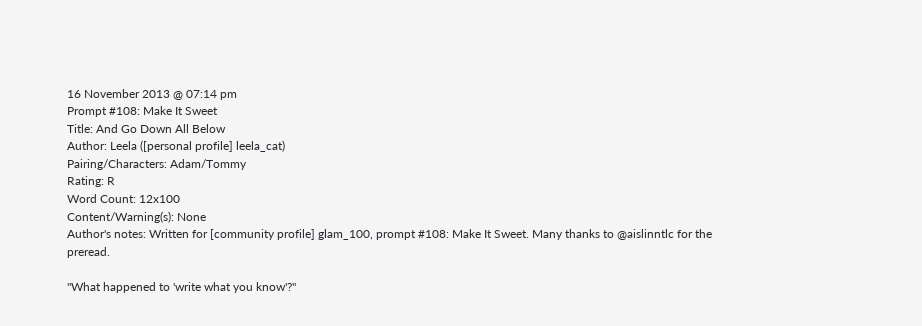16 November 2013 @ 07:14 pm
Prompt #108: Make It Sweet
Title: And Go Down All Below
Author: Leela ([personal profile] leela_cat)
Pairing/Characters: Adam/Tommy
Rating: R
Word Count: 12x100
Content/Warning(s): None
Author's notes: Written for [community profile] glam_100, prompt #108: Make It Sweet. Many thanks to @aislinntlc for the preread.

"What happened to 'write what you know'?"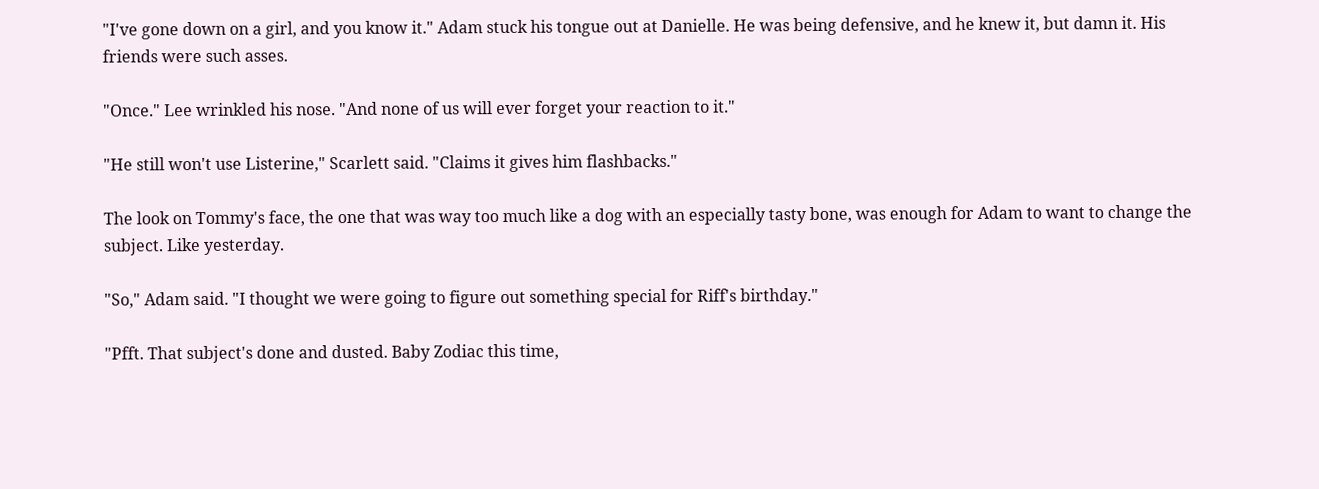"I've gone down on a girl, and you know it." Adam stuck his tongue out at Danielle. He was being defensive, and he knew it, but damn it. His friends were such asses.

"Once." Lee wrinkled his nose. "And none of us will ever forget your reaction to it."

"He still won't use Listerine," Scarlett said. "Claims it gives him flashbacks."

The look on Tommy's face, the one that was way too much like a dog with an especially tasty bone, was enough for Adam to want to change the subject. Like yesterday.

"So," Adam said. "I thought we were going to figure out something special for Riff's birthday."

"Pfft. That subject's done and dusted. Baby Zodiac this time,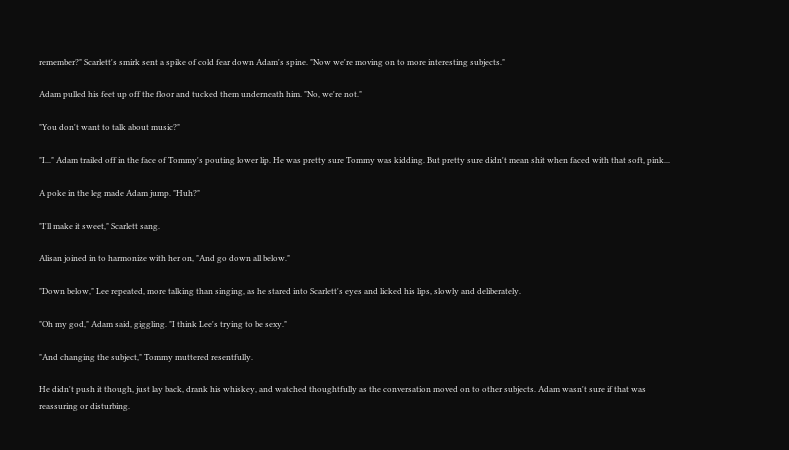remember?" Scarlett's smirk sent a spike of cold fear down Adam's spine. "Now we're moving on to more interesting subjects."

Adam pulled his feet up off the floor and tucked them underneath him. "No, we're not."

"You don't want to talk about music?"

"I..." Adam trailed off in the face of Tommy's pouting lower lip. He was pretty sure Tommy was kidding. But pretty sure didn't mean shit when faced with that soft, pink...

A poke in the leg made Adam jump. "Huh?"

"I'll make it sweet," Scarlett sang.

Alisan joined in to harmonize with her on, "And go down all below."

"Down below," Lee repeated, more talking than singing, as he stared into Scarlett's eyes and licked his lips, slowly and deliberately.

"Oh my god," Adam said, giggling. "I think Lee's trying to be sexy."

"And changing the subject," Tommy muttered resentfully.

He didn't push it though, just lay back, drank his whiskey, and watched thoughtfully as the conversation moved on to other subjects. Adam wasn't sure if that was reassuring or disturbing.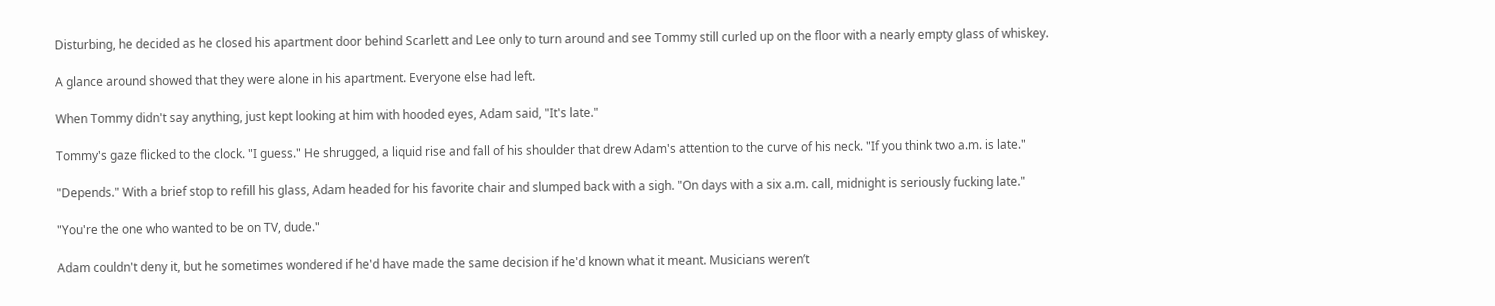Disturbing, he decided as he closed his apartment door behind Scarlett and Lee only to turn around and see Tommy still curled up on the floor with a nearly empty glass of whiskey.

A glance around showed that they were alone in his apartment. Everyone else had left.

When Tommy didn't say anything, just kept looking at him with hooded eyes, Adam said, "It's late."

Tommy's gaze flicked to the clock. "I guess." He shrugged, a liquid rise and fall of his shoulder that drew Adam's attention to the curve of his neck. "If you think two a.m. is late."

"Depends." With a brief stop to refill his glass, Adam headed for his favorite chair and slumped back with a sigh. "On days with a six a.m. call, midnight is seriously fucking late."

"You're the one who wanted to be on TV, dude."

Adam couldn't deny it, but he sometimes wondered if he'd have made the same decision if he'd known what it meant. Musicians weren’t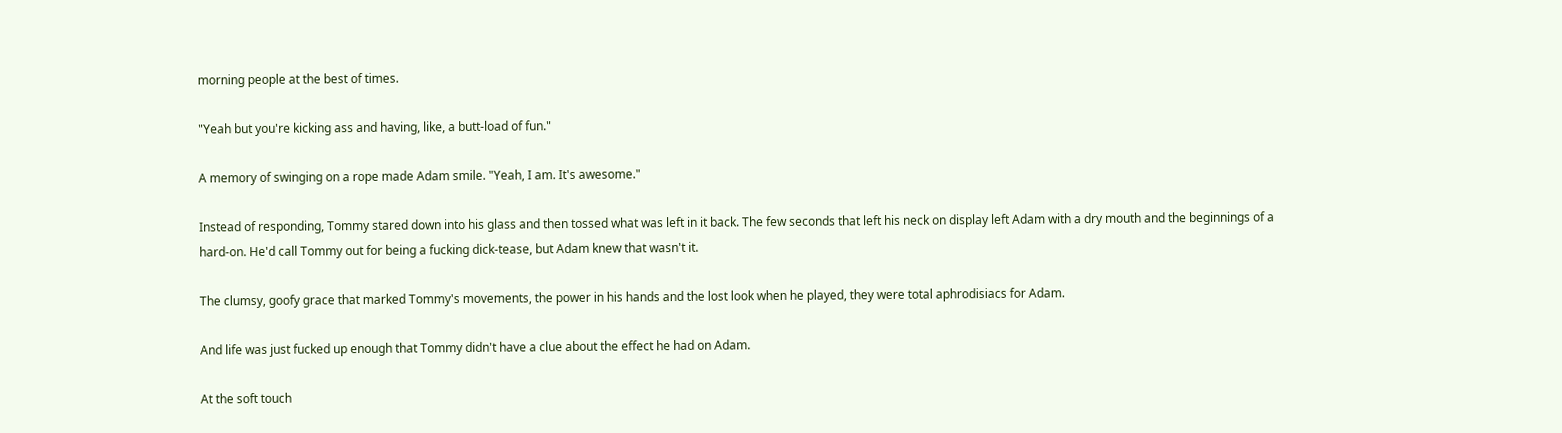morning people at the best of times.

"Yeah but you're kicking ass and having, like, a butt-load of fun."

A memory of swinging on a rope made Adam smile. "Yeah, I am. It's awesome."

Instead of responding, Tommy stared down into his glass and then tossed what was left in it back. The few seconds that left his neck on display left Adam with a dry mouth and the beginnings of a hard-on. He'd call Tommy out for being a fucking dick-tease, but Adam knew that wasn't it.

The clumsy, goofy grace that marked Tommy's movements, the power in his hands and the lost look when he played, they were total aphrodisiacs for Adam.

And life was just fucked up enough that Tommy didn't have a clue about the effect he had on Adam.

At the soft touch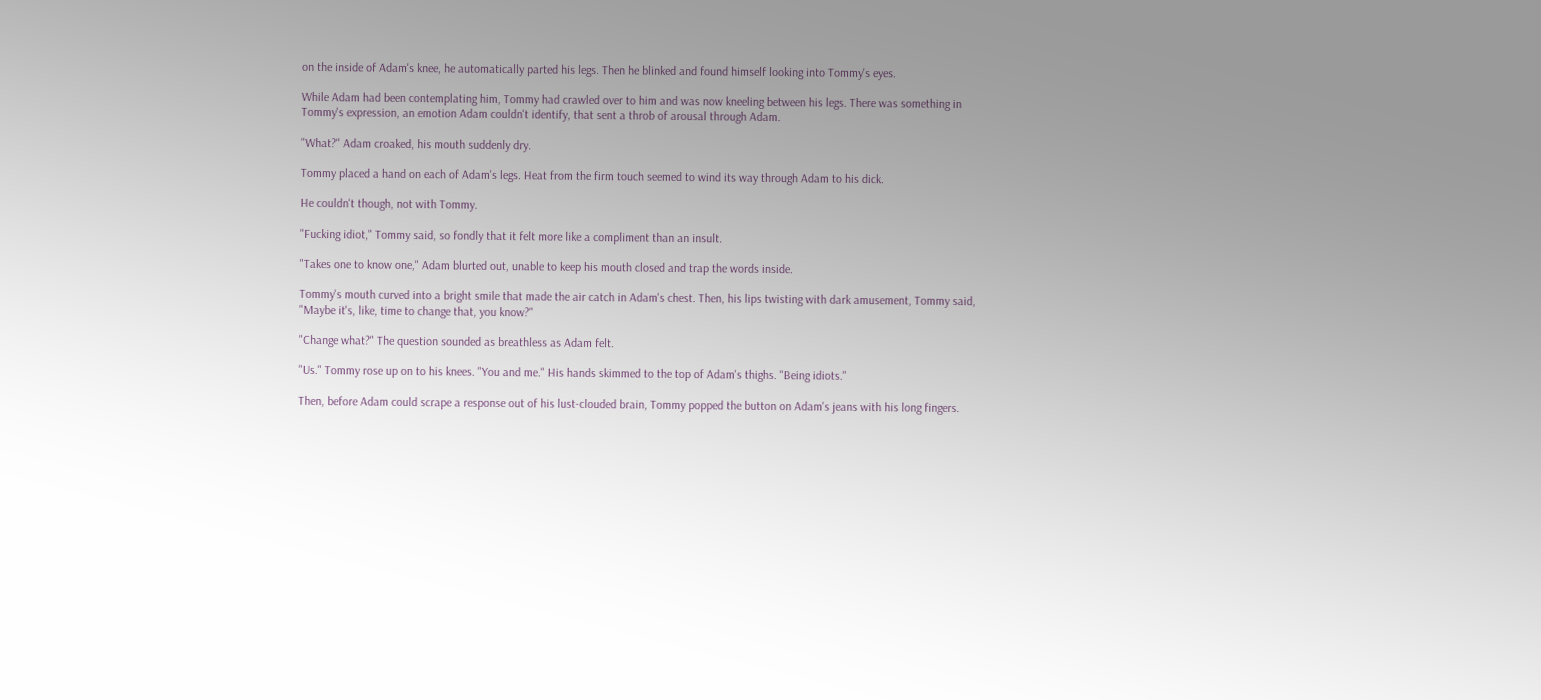on the inside of Adam's knee, he automatically parted his legs. Then he blinked and found himself looking into Tommy's eyes.

While Adam had been contemplating him, Tommy had crawled over to him and was now kneeling between his legs. There was something in Tommy's expression, an emotion Adam couldn't identify, that sent a throb of arousal through Adam.

"What?" Adam croaked, his mouth suddenly dry.

Tommy placed a hand on each of Adam's legs. Heat from the firm touch seemed to wind its way through Adam to his dick.

He couldn't though, not with Tommy.

"Fucking idiot," Tommy said, so fondly that it felt more like a compliment than an insult.

"Takes one to know one," Adam blurted out, unable to keep his mouth closed and trap the words inside.

Tommy's mouth curved into a bright smile that made the air catch in Adam's chest. Then, his lips twisting with dark amusement, Tommy said, "Maybe it's, like, time to change that, you know?"

"Change what?" The question sounded as breathless as Adam felt.

"Us." Tommy rose up on to his knees. "You and me." His hands skimmed to the top of Adam's thighs. "Being idiots."

Then, before Adam could scrape a response out of his lust-clouded brain, Tommy popped the button on Adam's jeans with his long fingers.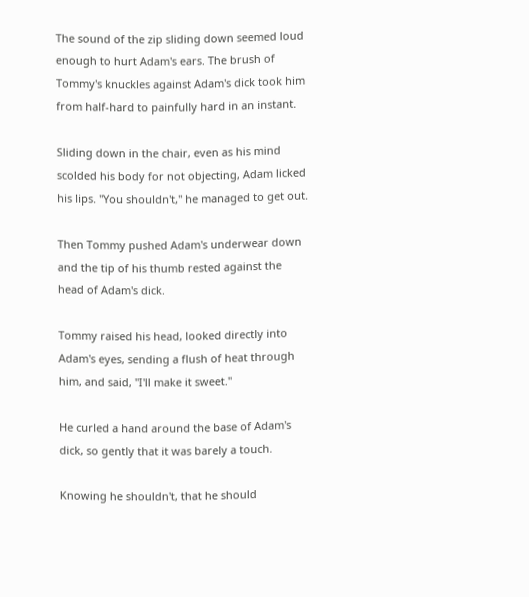The sound of the zip sliding down seemed loud enough to hurt Adam's ears. The brush of Tommy's knuckles against Adam's dick took him from half-hard to painfully hard in an instant.

Sliding down in the chair, even as his mind scolded his body for not objecting, Adam licked his lips. "You shouldn't," he managed to get out.

Then Tommy pushed Adam's underwear down and the tip of his thumb rested against the head of Adam's dick.

Tommy raised his head, looked directly into Adam's eyes, sending a flush of heat through him, and said, "I'll make it sweet."

He curled a hand around the base of Adam's dick, so gently that it was barely a touch.

Knowing he shouldn't, that he should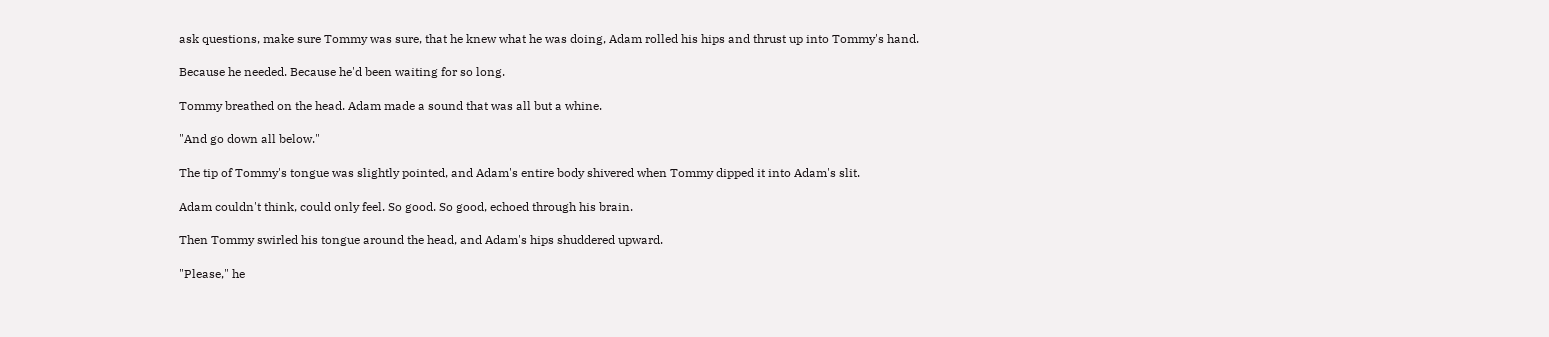ask questions, make sure Tommy was sure, that he knew what he was doing, Adam rolled his hips and thrust up into Tommy's hand.

Because he needed. Because he'd been waiting for so long.

Tommy breathed on the head. Adam made a sound that was all but a whine.

"And go down all below."

The tip of Tommy's tongue was slightly pointed, and Adam's entire body shivered when Tommy dipped it into Adam's slit.

Adam couldn't think, could only feel. So good. So good, echoed through his brain.

Then Tommy swirled his tongue around the head, and Adam's hips shuddered upward.

"Please," he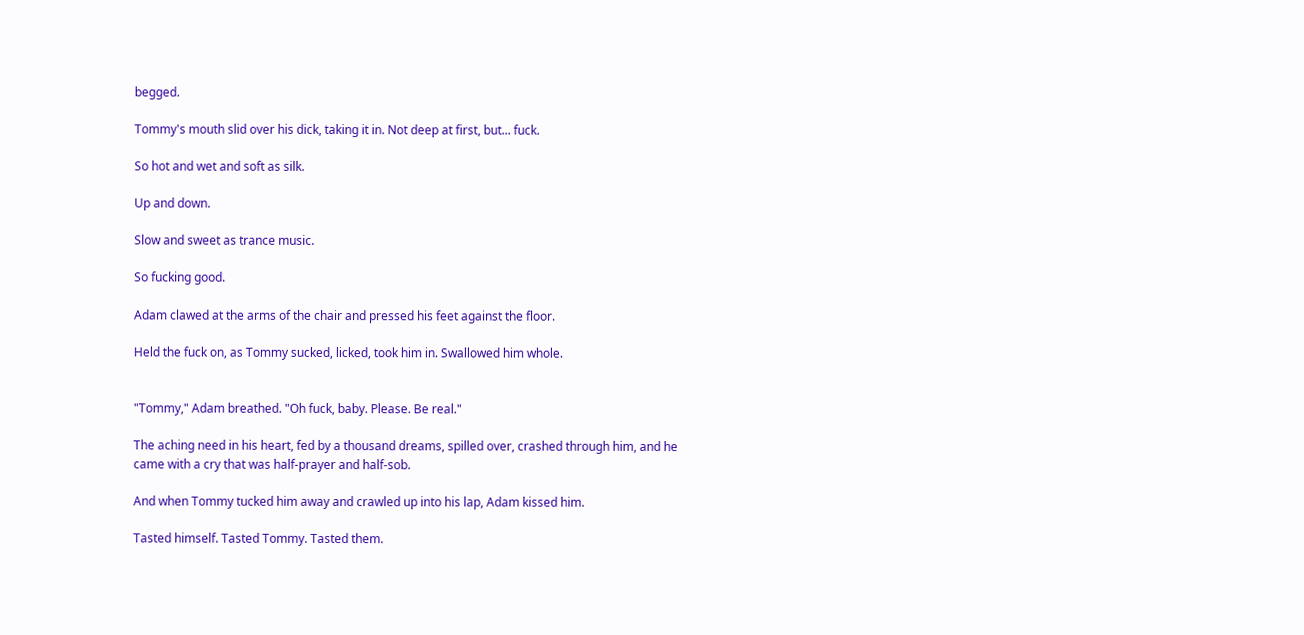begged.

Tommy's mouth slid over his dick, taking it in. Not deep at first, but... fuck.

So hot and wet and soft as silk.

Up and down.

Slow and sweet as trance music.

So fucking good.

Adam clawed at the arms of the chair and pressed his feet against the floor.

Held the fuck on, as Tommy sucked, licked, took him in. Swallowed him whole.


"Tommy," Adam breathed. "Oh fuck, baby. Please. Be real."

The aching need in his heart, fed by a thousand dreams, spilled over, crashed through him, and he came with a cry that was half-prayer and half-sob.

And when Tommy tucked him away and crawled up into his lap, Adam kissed him.

Tasted himself. Tasted Tommy. Tasted them.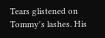Tears glistened on Tommy's lashes. His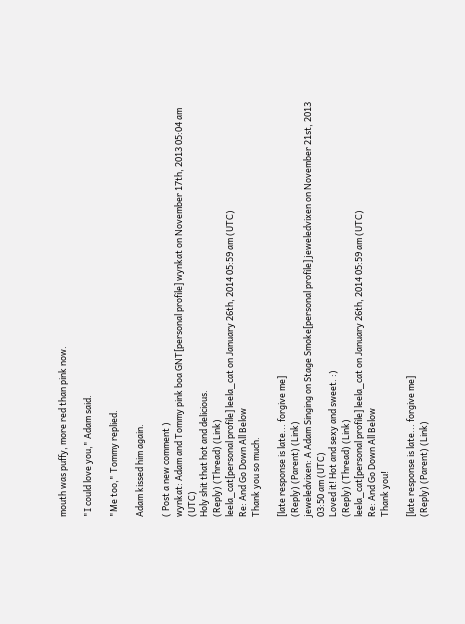mouth was puffy, more red than pink now.

"I could love you," Adam said.

"Me too," Tommy replied.

Adam kissed him again.

( Post a new comment )
wynkat: Adam and Tommy pink boa GNT[personal profile] wynkat on November 17th, 2013 05:04 am (UTC)
Holy shit that hot and delicious.
(Reply) (Thread) (Link)
leela_cat[personal profile] leela_cat on January 26th, 2014 05:59 am (UTC)
Re: And Go Down All Below
Thank you so much.

[late response is late... forgive me]
(Reply) (Parent) (Link)
jeweledvixen: A Adam Singing on Stage Smoke[personal profile] jeweledvixen on November 21st, 2013 03:50 am (UTC)
Loved it! Hot and sexy and sweet. :)
(Reply) (Thread) (Link)
leela_cat[personal profile] leela_cat on January 26th, 2014 05:59 am (UTC)
Re: And Go Down All Below
Thank you!

[late response is late... forgive me]
(Reply) (Parent) (Link)